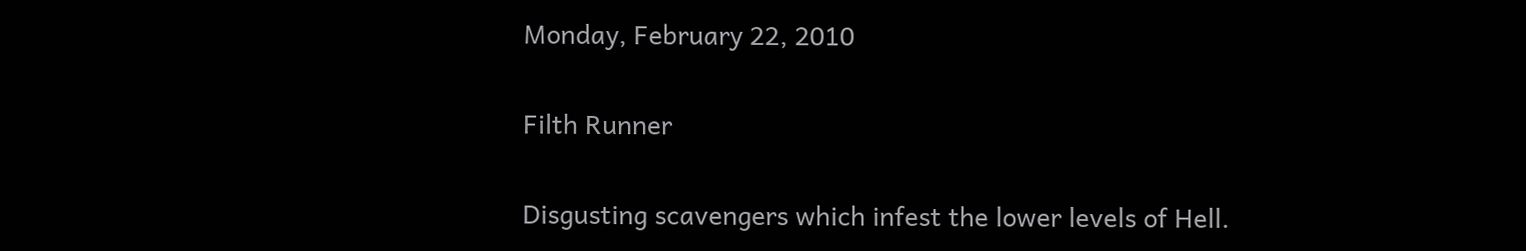Monday, February 22, 2010

Filth Runner

Disgusting scavengers which infest the lower levels of Hell.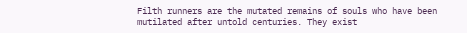Filth runners are the mutated remains of souls who have been mutilated after untold centuries. They exist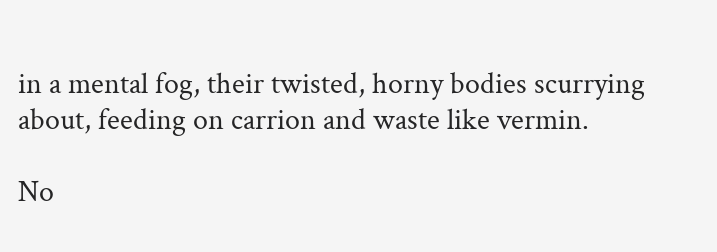in a mental fog, their twisted, horny bodies scurrying about, feeding on carrion and waste like vermin.

No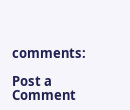comments:

Post a Comment